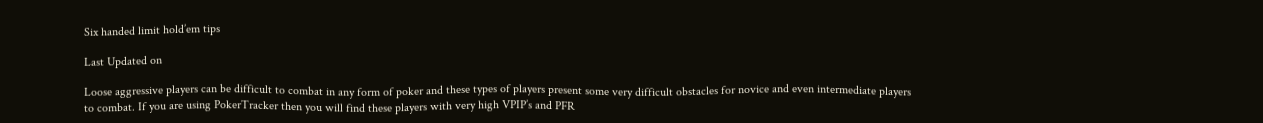Six handed limit hold’em tips

Last Updated on

Loose aggressive players can be difficult to combat in any form of poker and these types of players present some very difficult obstacles for novice and even intermediate players to combat. If you are using PokerTracker then you will find these players with very high VPIP’s and PFR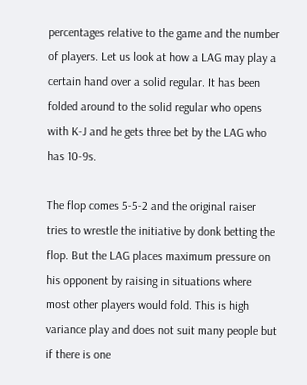percentages relative to the game and the number of players. Let us look at how a LAG may play a certain hand over a solid regular. It has been folded around to the solid regular who opens with K-J and he gets three bet by the LAG who has 10-9s.

The flop comes 5-5-2 and the original raiser tries to wrestle the initiative by donk betting the flop. But the LAG places maximum pressure on his opponent by raising in situations where most other players would fold. This is high variance play and does not suit many people but if there is one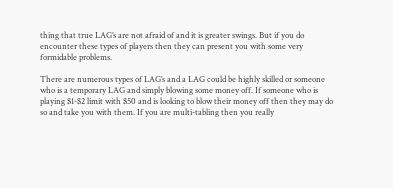thing that true LAG’s are not afraid of and it is greater swings. But if you do encounter these types of players then they can present you with some very formidable problems.

There are numerous types of LAG’s and a LAG could be highly skilled or someone who is a temporary LAG and simply blowing some money off. If someone who is playing $1-$2 limit with $50 and is looking to blow their money off then they may do so and take you with them. If you are multi-tabling then you really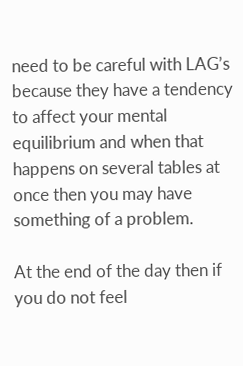need to be careful with LAG’s because they have a tendency to affect your mental equilibrium and when that happens on several tables at once then you may have something of a problem.

At the end of the day then if you do not feel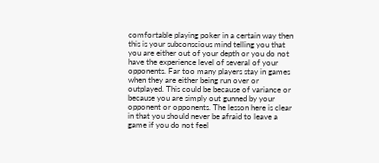comfortable playing poker in a certain way then this is your subconscious mind telling you that you are either out of your depth or you do not have the experience level of several of your opponents. Far too many players stay in games when they are either being run over or outplayed. This could be because of variance or because you are simply out gunned by your opponent or opponents. The lesson here is clear in that you should never be afraid to leave a game if you do not feel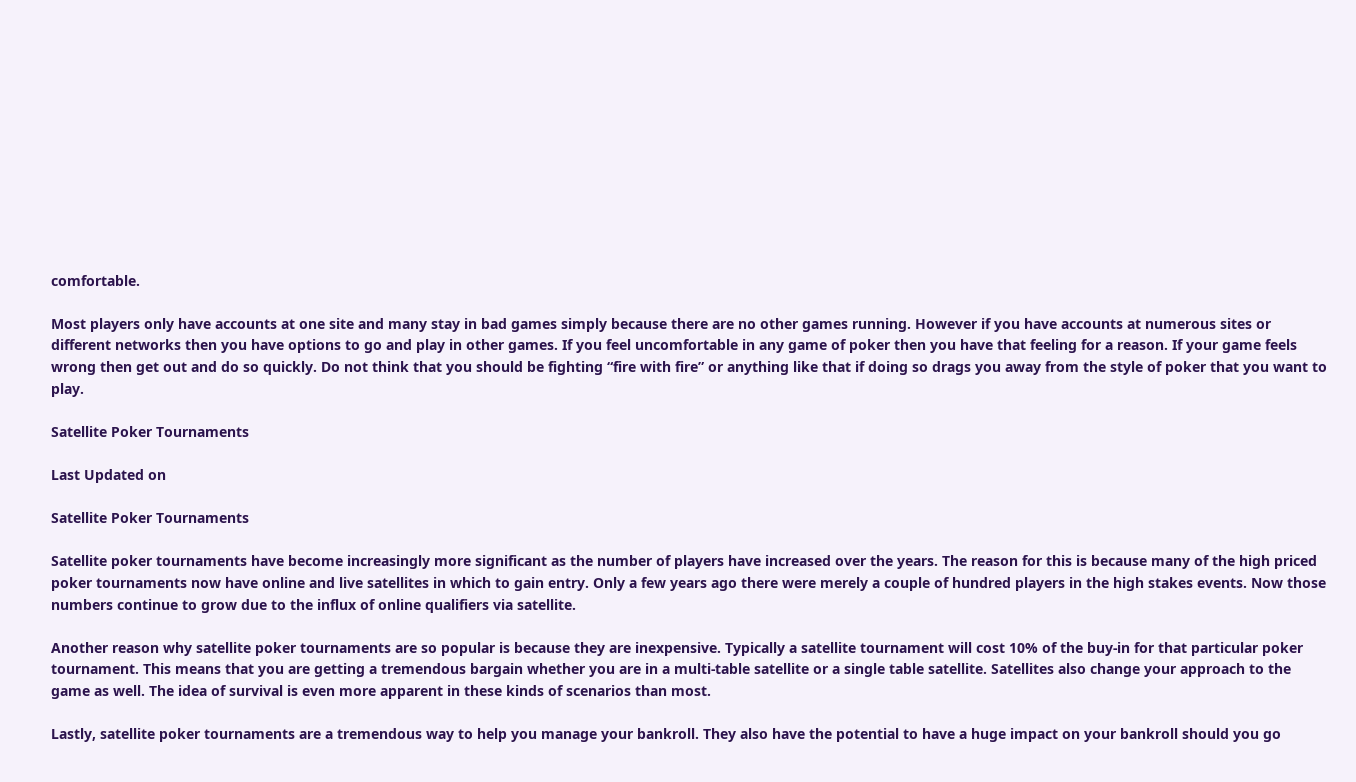comfortable.

Most players only have accounts at one site and many stay in bad games simply because there are no other games running. However if you have accounts at numerous sites or different networks then you have options to go and play in other games. If you feel uncomfortable in any game of poker then you have that feeling for a reason. If your game feels wrong then get out and do so quickly. Do not think that you should be fighting “fire with fire” or anything like that if doing so drags you away from the style of poker that you want to play.

Satellite Poker Tournaments

Last Updated on

Satellite Poker Tournaments

Satellite poker tournaments have become increasingly more significant as the number of players have increased over the years. The reason for this is because many of the high priced poker tournaments now have online and live satellites in which to gain entry. Only a few years ago there were merely a couple of hundred players in the high stakes events. Now those numbers continue to grow due to the influx of online qualifiers via satellite.

Another reason why satellite poker tournaments are so popular is because they are inexpensive. Typically a satellite tournament will cost 10% of the buy-in for that particular poker tournament. This means that you are getting a tremendous bargain whether you are in a multi-table satellite or a single table satellite. Satellites also change your approach to the game as well. The idea of survival is even more apparent in these kinds of scenarios than most.

Lastly, satellite poker tournaments are a tremendous way to help you manage your bankroll. They also have the potential to have a huge impact on your bankroll should you go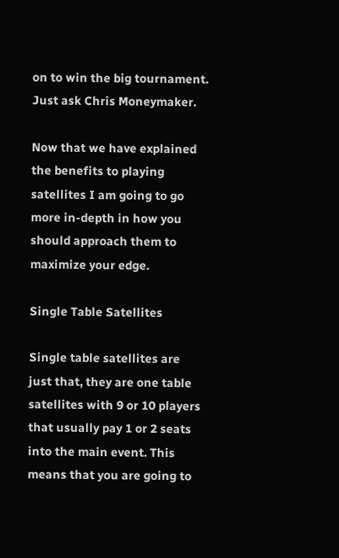on to win the big tournament. Just ask Chris Moneymaker.

Now that we have explained the benefits to playing satellites I am going to go more in-depth in how you should approach them to maximize your edge.

Single Table Satellites

Single table satellites are just that, they are one table satellites with 9 or 10 players that usually pay 1 or 2 seats into the main event. This means that you are going to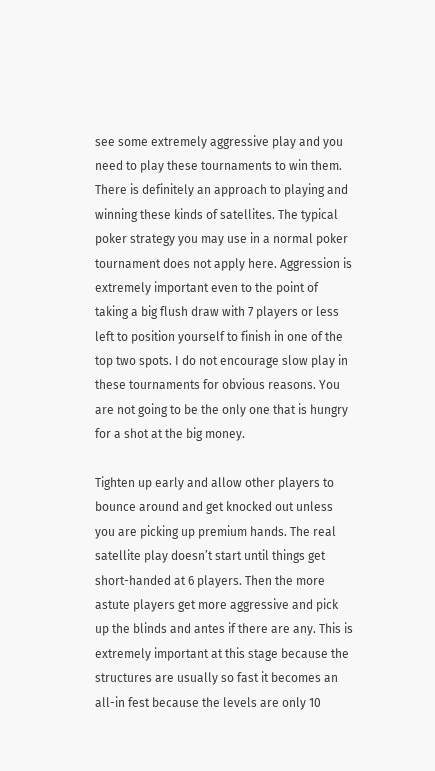see some extremely aggressive play and you need to play these tournaments to win them. There is definitely an approach to playing and winning these kinds of satellites. The typical poker strategy you may use in a normal poker tournament does not apply here. Aggression is extremely important even to the point of taking a big flush draw with 7 players or less left to position yourself to finish in one of the top two spots. I do not encourage slow play in these tournaments for obvious reasons. You are not going to be the only one that is hungry for a shot at the big money.

Tighten up early and allow other players to bounce around and get knocked out unless you are picking up premium hands. The real satellite play doesn’t start until things get short-handed at 6 players. Then the more astute players get more aggressive and pick up the blinds and antes if there are any. This is extremely important at this stage because the structures are usually so fast it becomes an all-in fest because the levels are only 10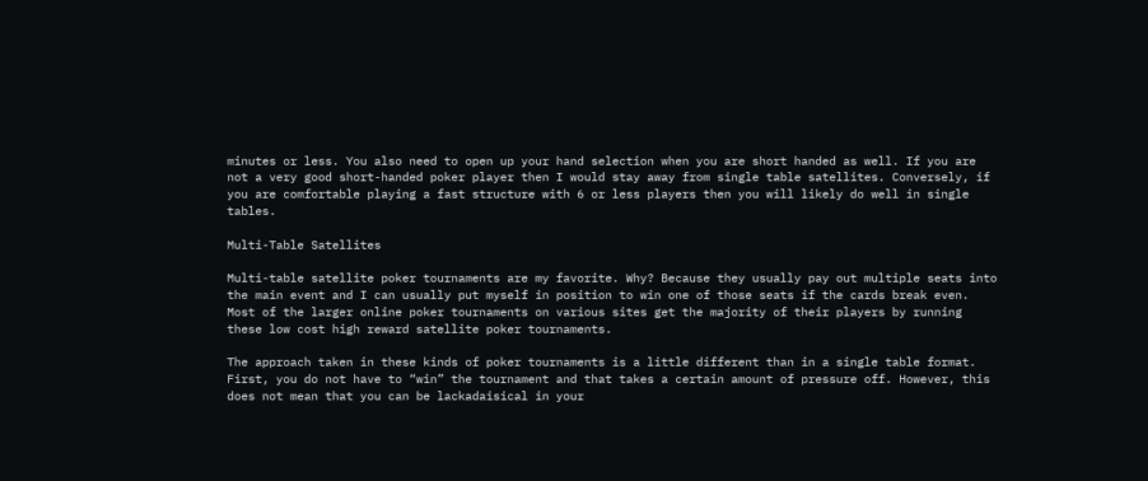minutes or less. You also need to open up your hand selection when you are short handed as well. If you are not a very good short-handed poker player then I would stay away from single table satellites. Conversely, if you are comfortable playing a fast structure with 6 or less players then you will likely do well in single tables.

Multi-Table Satellites

Multi-table satellite poker tournaments are my favorite. Why? Because they usually pay out multiple seats into the main event and I can usually put myself in position to win one of those seats if the cards break even. Most of the larger online poker tournaments on various sites get the majority of their players by running these low cost high reward satellite poker tournaments.

The approach taken in these kinds of poker tournaments is a little different than in a single table format. First, you do not have to “win” the tournament and that takes a certain amount of pressure off. However, this does not mean that you can be lackadaisical in your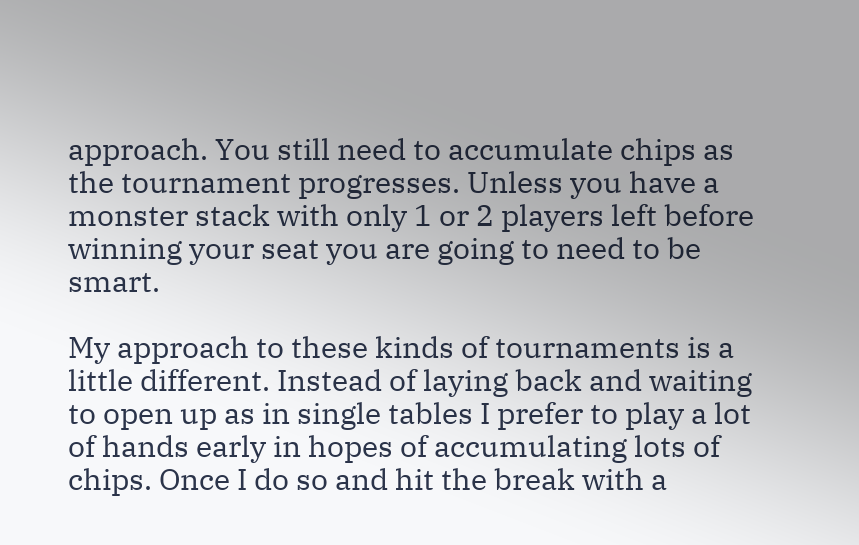approach. You still need to accumulate chips as the tournament progresses. Unless you have a monster stack with only 1 or 2 players left before winning your seat you are going to need to be smart.

My approach to these kinds of tournaments is a little different. Instead of laying back and waiting to open up as in single tables I prefer to play a lot of hands early in hopes of accumulating lots of chips. Once I do so and hit the break with a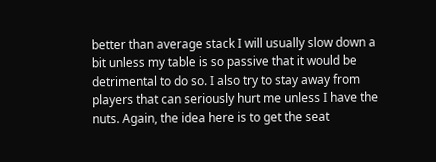better than average stack I will usually slow down a bit unless my table is so passive that it would be detrimental to do so. I also try to stay away from players that can seriously hurt me unless I have the nuts. Again, the idea here is to get the seat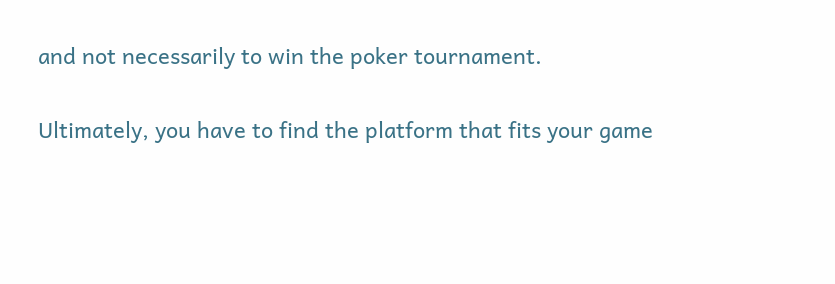and not necessarily to win the poker tournament.

Ultimately, you have to find the platform that fits your game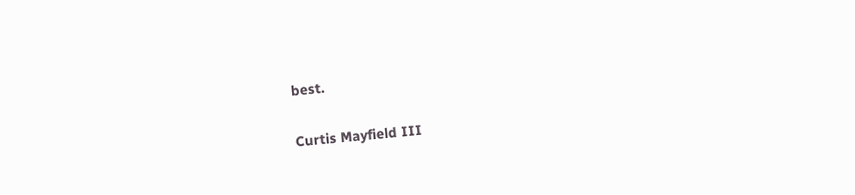best.

Curtis Mayfield III